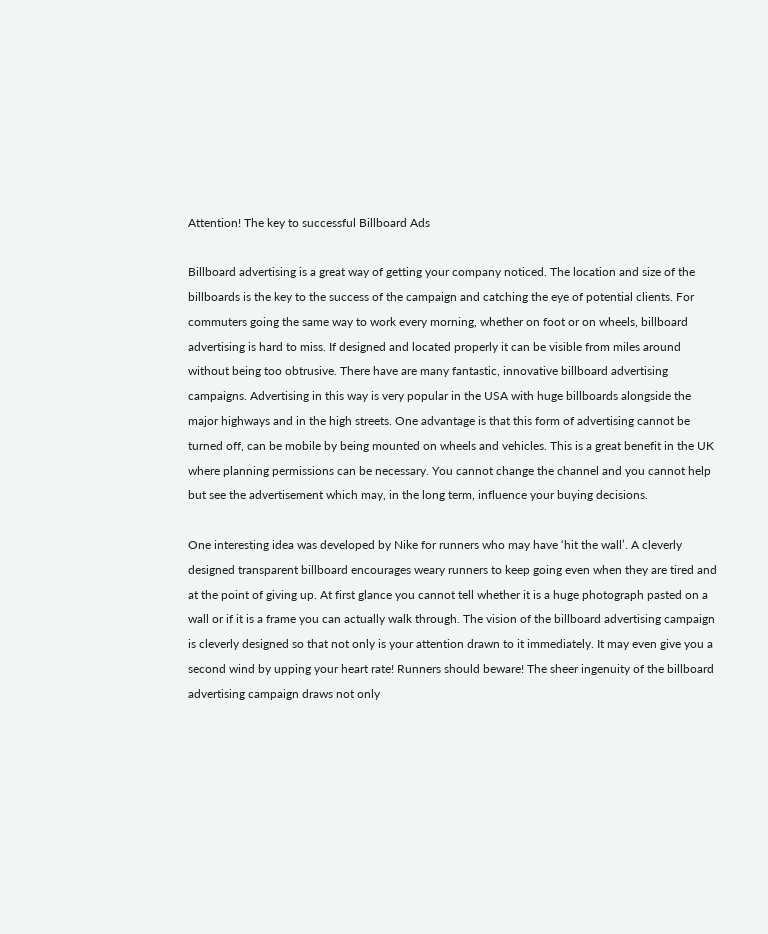Attention! The key to successful Billboard Ads

Billboard advertising is a great way of getting your company noticed. The location and size of the billboards is the key to the success of the campaign and catching the eye of potential clients. For commuters going the same way to work every morning, whether on foot or on wheels, billboard advertising is hard to miss. If designed and located properly it can be visible from miles around without being too obtrusive. There have are many fantastic, innovative billboard advertising campaigns. Advertising in this way is very popular in the USA with huge billboards alongside the major highways and in the high streets. One advantage is that this form of advertising cannot be turned off, can be mobile by being mounted on wheels and vehicles. This is a great benefit in the UK where planning permissions can be necessary. You cannot change the channel and you cannot help but see the advertisement which may, in the long term, influence your buying decisions.

One interesting idea was developed by Nike for runners who may have ‘hit the wall’. A cleverly designed transparent billboard encourages weary runners to keep going even when they are tired and at the point of giving up. At first glance you cannot tell whether it is a huge photograph pasted on a wall or if it is a frame you can actually walk through. The vision of the billboard advertising campaign is cleverly designed so that not only is your attention drawn to it immediately. It may even give you a second wind by upping your heart rate! Runners should beware! The sheer ingenuity of the billboard advertising campaign draws not only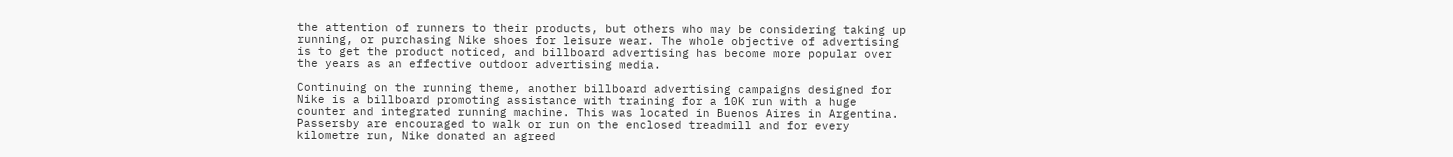the attention of runners to their products, but others who may be considering taking up running, or purchasing Nike shoes for leisure wear. The whole objective of advertising is to get the product noticed, and billboard advertising has become more popular over the years as an effective outdoor advertising media.

Continuing on the running theme, another billboard advertising campaigns designed for Nike is a billboard promoting assistance with training for a 10K run with a huge counter and integrated running machine. This was located in Buenos Aires in Argentina. Passersby are encouraged to walk or run on the enclosed treadmill and for every kilometre run, Nike donated an agreed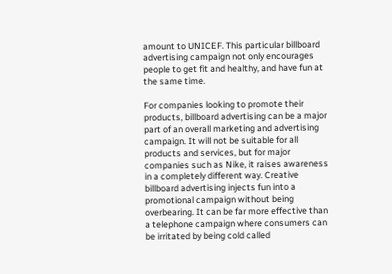amount to UNICEF. This particular billboard advertising campaign not only encourages people to get fit and healthy, and have fun at the same time.

For companies looking to promote their products, billboard advertising can be a major part of an overall marketing and advertising campaign. It will not be suitable for all products and services, but for major companies such as Nike, it raises awareness in a completely different way. Creative billboard advertising injects fun into a promotional campaign without being overbearing. It can be far more effective than a telephone campaign where consumers can be irritated by being cold called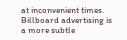at inconvenient times. Billboard advertising is a more subtle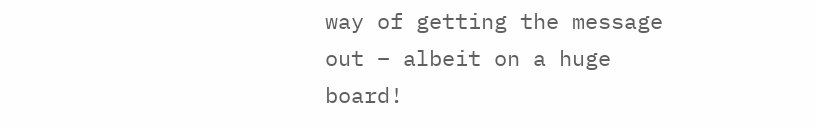way of getting the message out – albeit on a huge board!